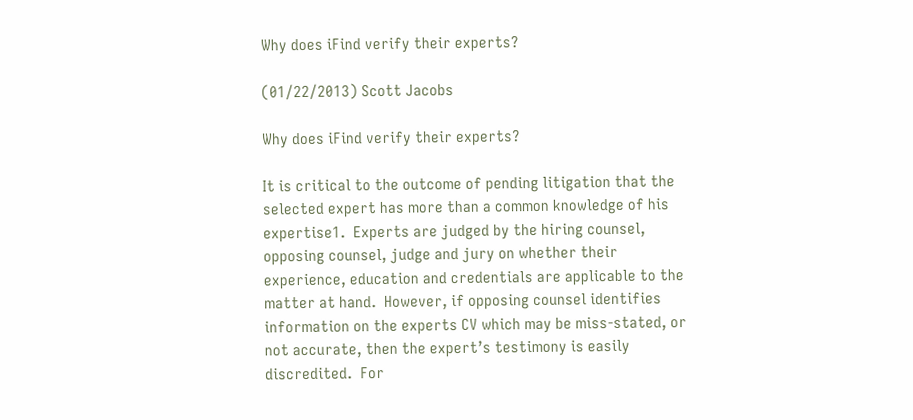Why does iFind verify their experts?

(01/22/2013) Scott Jacobs

Why does iFind verify their experts?

It is critical to the outcome of pending litigation that the selected expert has more than a common knowledge of his expertise1.  Experts are judged by the hiring counsel, opposing counsel, judge and jury on whether their experience, education and credentials are applicable to the matter at hand.  However, if opposing counsel identifies information on the experts CV which may be miss-stated, or not accurate, then the expert’s testimony is easily discredited.  For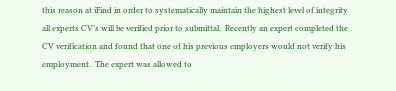this reason at iFind in order to systematically maintain the highest level of integrity all experts CV’s will be verified prior to submittal.  Recently an expert completed the CV verification and found that one of his previous employers would not verify his employment.  The expert was allowed to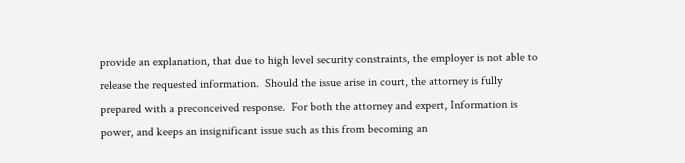provide an explanation, that due to high level security constraints, the employer is not able to release the requested information.  Should the issue arise in court, the attorney is fully prepared with a preconceived response.  For both the attorney and expert, Information is power, and keeps an insignificant issue such as this from becoming an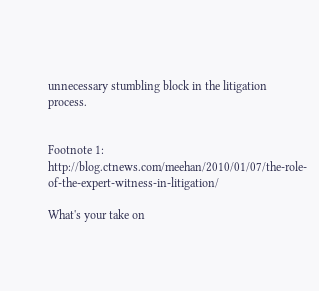unnecessary stumbling block in the litigation process.


Footnote 1: http://blog.ctnews.com/meehan/2010/01/07/the-role-of-the-expert-witness-in-litigation/

What's your take on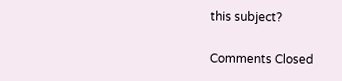this subject?

Comments Closed